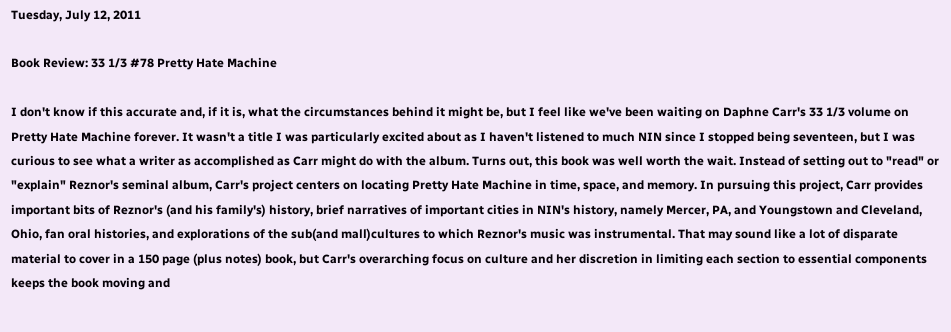Tuesday, July 12, 2011

Book Review: 33 1/3 #78 Pretty Hate Machine

I don't know if this accurate and, if it is, what the circumstances behind it might be, but I feel like we've been waiting on Daphne Carr's 33 1/3 volume on Pretty Hate Machine forever. It wasn't a title I was particularly excited about as I haven't listened to much NIN since I stopped being seventeen, but I was curious to see what a writer as accomplished as Carr might do with the album. Turns out, this book was well worth the wait. Instead of setting out to "read" or "explain" Reznor's seminal album, Carr's project centers on locating Pretty Hate Machine in time, space, and memory. In pursuing this project, Carr provides important bits of Reznor's (and his family's) history, brief narratives of important cities in NIN's history, namely Mercer, PA, and Youngstown and Cleveland, Ohio, fan oral histories, and explorations of the sub(and mall)cultures to which Reznor's music was instrumental. That may sound like a lot of disparate material to cover in a 150 page (plus notes) book, but Carr's overarching focus on culture and her discretion in limiting each section to essential components keeps the book moving and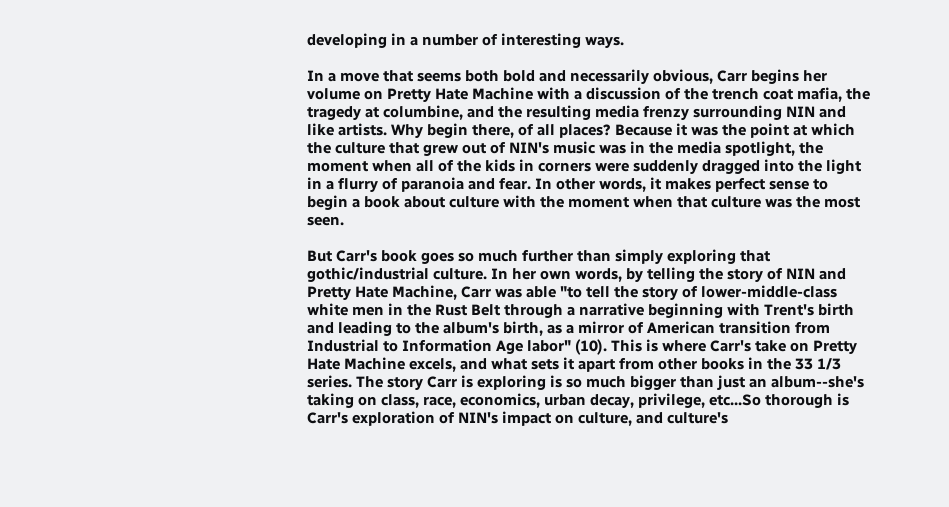developing in a number of interesting ways.

In a move that seems both bold and necessarily obvious, Carr begins her volume on Pretty Hate Machine with a discussion of the trench coat mafia, the tragedy at columbine, and the resulting media frenzy surrounding NIN and like artists. Why begin there, of all places? Because it was the point at which the culture that grew out of NIN's music was in the media spotlight, the moment when all of the kids in corners were suddenly dragged into the light in a flurry of paranoia and fear. In other words, it makes perfect sense to begin a book about culture with the moment when that culture was the most seen.

But Carr's book goes so much further than simply exploring that gothic/industrial culture. In her own words, by telling the story of NIN and Pretty Hate Machine, Carr was able "to tell the story of lower-middle-class white men in the Rust Belt through a narrative beginning with Trent's birth and leading to the album's birth, as a mirror of American transition from Industrial to Information Age labor" (10). This is where Carr's take on Pretty Hate Machine excels, and what sets it apart from other books in the 33 1/3 series. The story Carr is exploring is so much bigger than just an album--she's taking on class, race, economics, urban decay, privilege, etc...So thorough is Carr's exploration of NIN's impact on culture, and culture's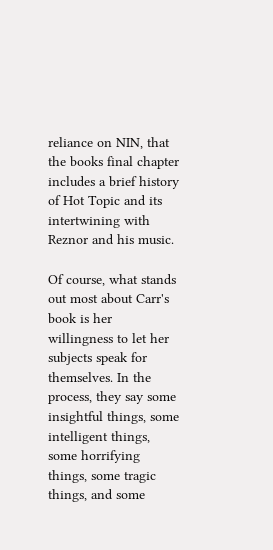reliance on NIN, that the books final chapter includes a brief history of Hot Topic and its intertwining with Reznor and his music.

Of course, what stands out most about Carr's book is her willingness to let her subjects speak for themselves. In the process, they say some insightful things, some intelligent things, some horrifying things, some tragic things, and some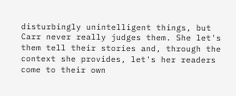disturbingly unintelligent things, but Carr never really judges them. She let's them tell their stories and, through the context she provides, let's her readers come to their own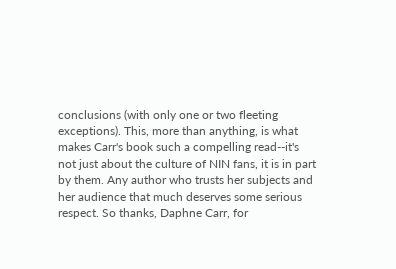conclusions (with only one or two fleeting exceptions). This, more than anything, is what makes Carr's book such a compelling read--it's not just about the culture of NIN fans, it is in part by them. Any author who trusts her subjects and her audience that much deserves some serious respect. So thanks, Daphne Carr, for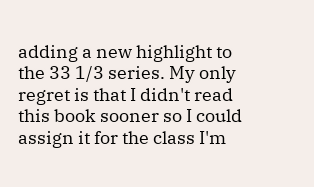adding a new highlight to the 33 1/3 series. My only regret is that I didn't read this book sooner so I could assign it for the class I'm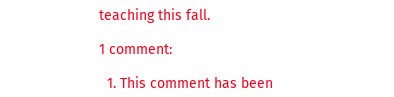teaching this fall.

1 comment:

  1. This comment has been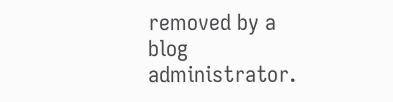removed by a blog administrator.